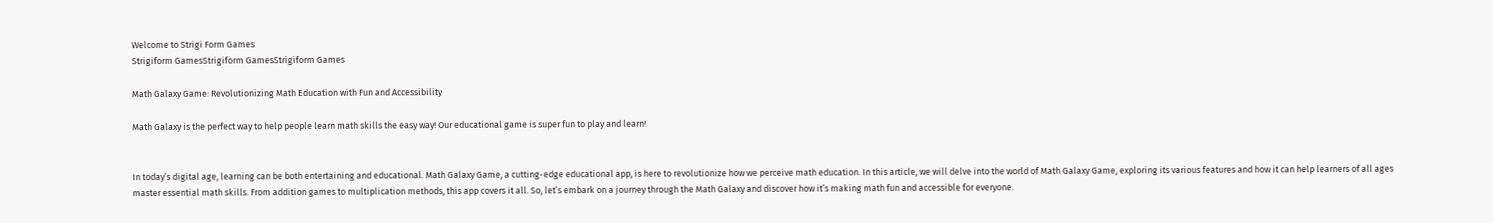Welcome to Strigi Form Games
Strigiform GamesStrigiform GamesStrigiform Games

Math Galaxy Game: Revolutionizing Math Education with Fun and Accessibility

Math Galaxy is the perfect way to help people learn math skills the easy way! Our educational game is super fun to play and learn!


In today’s digital age, learning can be both entertaining and educational. Math Galaxy Game, a cutting-edge educational app, is here to revolutionize how we perceive math education. In this article, we will delve into the world of Math Galaxy Game, exploring its various features and how it can help learners of all ages master essential math skills. From addition games to multiplication methods, this app covers it all. So, let’s embark on a journey through the Math Galaxy and discover how it’s making math fun and accessible for everyone.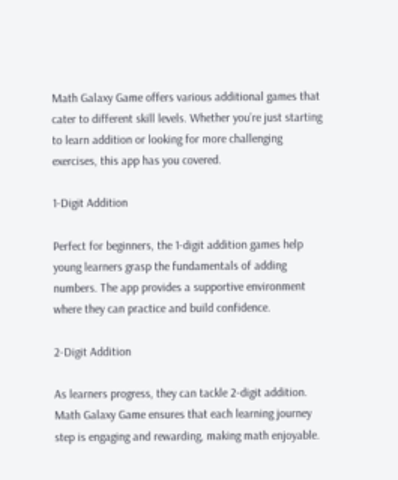Math Galaxy Game offers various additional games that cater to different skill levels. Whether you’re just starting to learn addition or looking for more challenging exercises, this app has you covered.

1-Digit Addition

Perfect for beginners, the 1-digit addition games help young learners grasp the fundamentals of adding numbers. The app provides a supportive environment where they can practice and build confidence.

2-Digit Addition

As learners progress, they can tackle 2-digit addition. Math Galaxy Game ensures that each learning journey step is engaging and rewarding, making math enjoyable.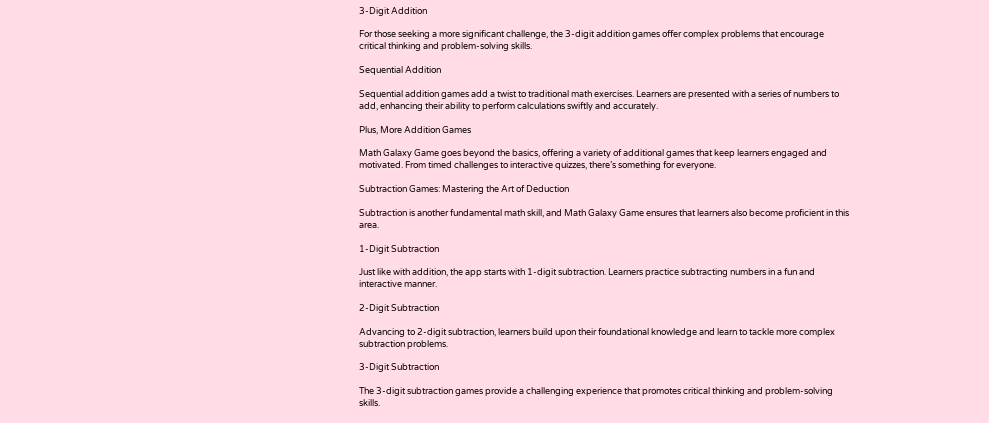3-Digit Addition

For those seeking a more significant challenge, the 3-digit addition games offer complex problems that encourage critical thinking and problem-solving skills.

Sequential Addition

Sequential addition games add a twist to traditional math exercises. Learners are presented with a series of numbers to add, enhancing their ability to perform calculations swiftly and accurately.

Plus, More Addition Games

Math Galaxy Game goes beyond the basics, offering a variety of additional games that keep learners engaged and motivated. From timed challenges to interactive quizzes, there’s something for everyone.

Subtraction Games: Mastering the Art of Deduction

Subtraction is another fundamental math skill, and Math Galaxy Game ensures that learners also become proficient in this area.

1-Digit Subtraction

Just like with addition, the app starts with 1-digit subtraction. Learners practice subtracting numbers in a fun and interactive manner.

2-Digit Subtraction

Advancing to 2-digit subtraction, learners build upon their foundational knowledge and learn to tackle more complex subtraction problems.

3-Digit Subtraction

The 3-digit subtraction games provide a challenging experience that promotes critical thinking and problem-solving skills.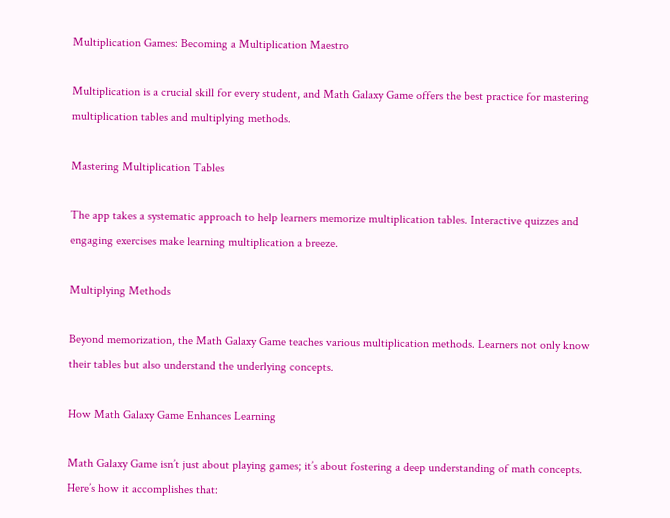Multiplication Games: Becoming a Multiplication Maestro

Multiplication is a crucial skill for every student, and Math Galaxy Game offers the best practice for mastering multiplication tables and multiplying methods.

Mastering Multiplication Tables

The app takes a systematic approach to help learners memorize multiplication tables. Interactive quizzes and engaging exercises make learning multiplication a breeze.

Multiplying Methods

Beyond memorization, the Math Galaxy Game teaches various multiplication methods. Learners not only know their tables but also understand the underlying concepts.

How Math Galaxy Game Enhances Learning

Math Galaxy Game isn’t just about playing games; it’s about fostering a deep understanding of math concepts. Here’s how it accomplishes that: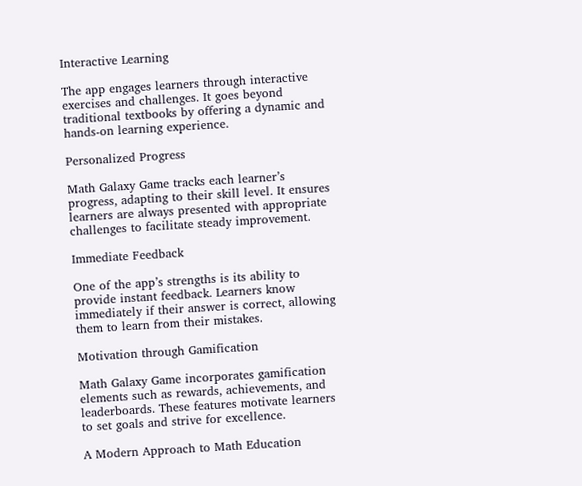Interactive Learning

The app engages learners through interactive exercises and challenges. It goes beyond traditional textbooks by offering a dynamic and hands-on learning experience.

Personalized Progress

Math Galaxy Game tracks each learner’s progress, adapting to their skill level. It ensures learners are always presented with appropriate challenges to facilitate steady improvement.

Immediate Feedback

One of the app’s strengths is its ability to provide instant feedback. Learners know immediately if their answer is correct, allowing them to learn from their mistakes.

Motivation through Gamification

Math Galaxy Game incorporates gamification elements such as rewards, achievements, and leaderboards. These features motivate learners to set goals and strive for excellence.

A Modern Approach to Math Education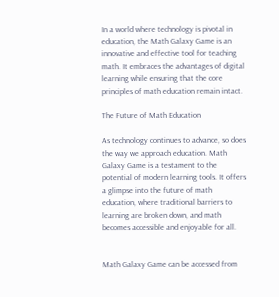In a world where technology is pivotal in education, the Math Galaxy Game is an innovative and effective tool for teaching math. It embraces the advantages of digital learning while ensuring that the core principles of math education remain intact.

The Future of Math Education

As technology continues to advance, so does the way we approach education. Math Galaxy Game is a testament to the potential of modern learning tools. It offers a glimpse into the future of math education, where traditional barriers to learning are broken down, and math becomes accessible and enjoyable for all.


Math Galaxy Game can be accessed from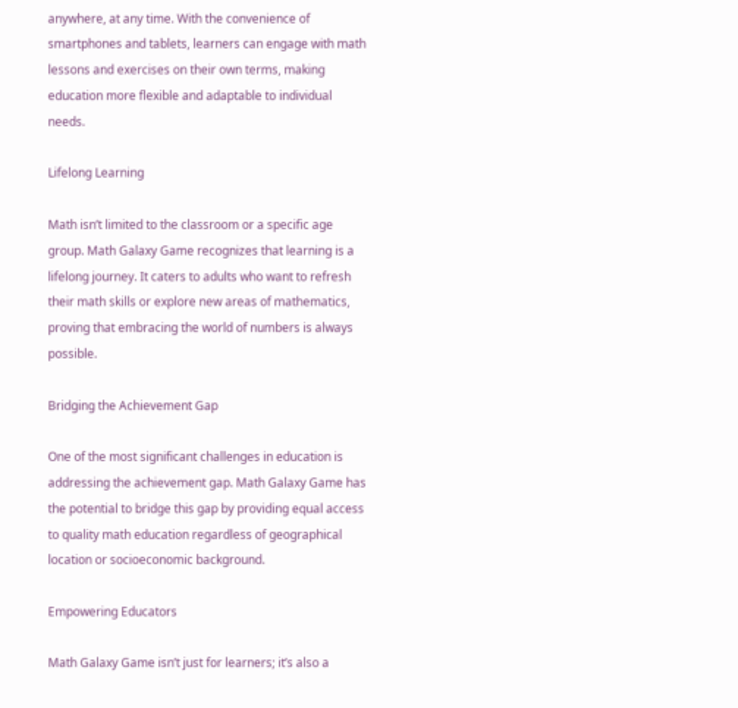anywhere, at any time. With the convenience of smartphones and tablets, learners can engage with math lessons and exercises on their own terms, making education more flexible and adaptable to individual needs.

Lifelong Learning

Math isn’t limited to the classroom or a specific age group. Math Galaxy Game recognizes that learning is a lifelong journey. It caters to adults who want to refresh their math skills or explore new areas of mathematics, proving that embracing the world of numbers is always possible.

Bridging the Achievement Gap

One of the most significant challenges in education is addressing the achievement gap. Math Galaxy Game has the potential to bridge this gap by providing equal access to quality math education regardless of geographical location or socioeconomic background.

Empowering Educators

Math Galaxy Game isn’t just for learners; it’s also a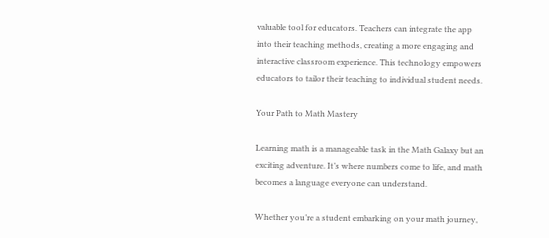valuable tool for educators. Teachers can integrate the app into their teaching methods, creating a more engaging and interactive classroom experience. This technology empowers educators to tailor their teaching to individual student needs.

Your Path to Math Mastery

Learning math is a manageable task in the Math Galaxy but an exciting adventure. It’s where numbers come to life, and math becomes a language everyone can understand.

Whether you’re a student embarking on your math journey,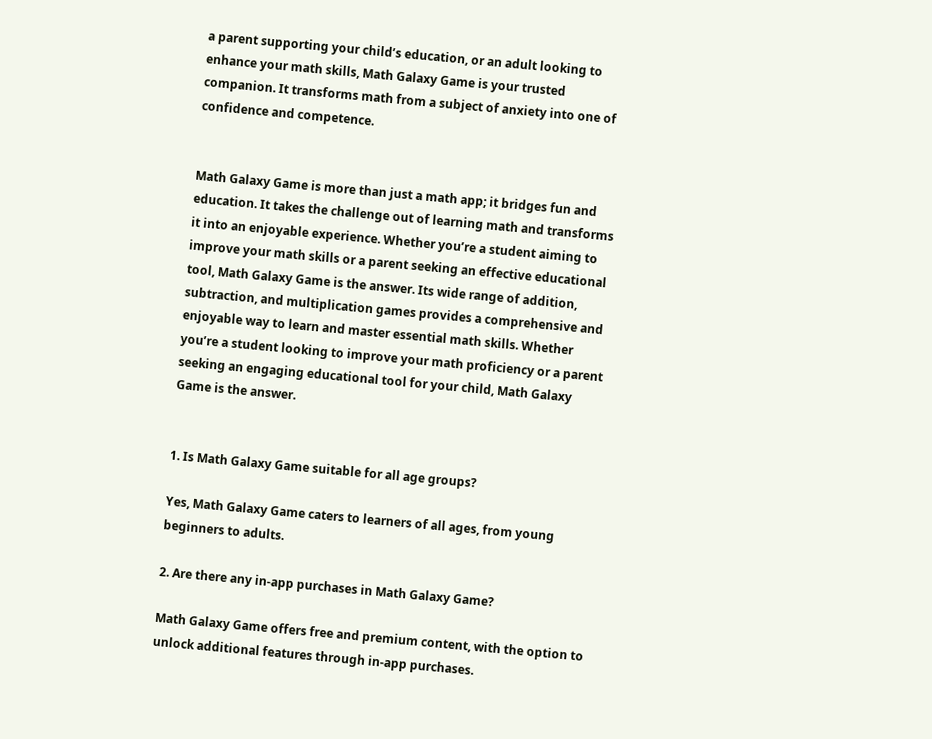a parent supporting your child’s education, or an adult looking to enhance your math skills, Math Galaxy Game is your trusted companion. It transforms math from a subject of anxiety into one of confidence and competence.


Math Galaxy Game is more than just a math app; it bridges fun and education. It takes the challenge out of learning math and transforms it into an enjoyable experience. Whether you’re a student aiming to improve your math skills or a parent seeking an effective educational tool, Math Galaxy Game is the answer. Its wide range of addition, subtraction, and multiplication games provides a comprehensive and enjoyable way to learn and master essential math skills. Whether you’re a student looking to improve your math proficiency or a parent seeking an engaging educational tool for your child, Math Galaxy Game is the answer.


1. Is Math Galaxy Game suitable for all age groups?

Yes, Math Galaxy Game caters to learners of all ages, from young beginners to adults.

2. Are there any in-app purchases in Math Galaxy Game?

Math Galaxy Game offers free and premium content, with the option to unlock additional features through in-app purchases.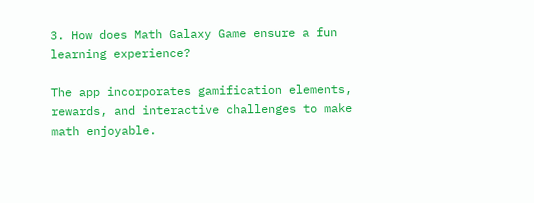3. How does Math Galaxy Game ensure a fun learning experience?

The app incorporates gamification elements, rewards, and interactive challenges to make math enjoyable.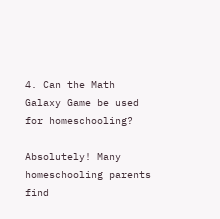4. Can the Math Galaxy Game be used for homeschooling?

Absolutely! Many homeschooling parents find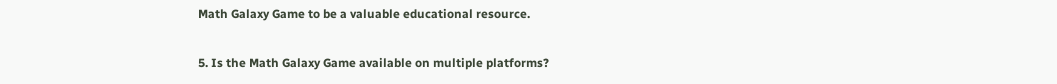Math Galaxy Game to be a valuable educational resource.

5. Is the Math Galaxy Game available on multiple platforms?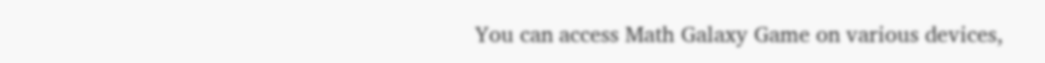You can access Math Galaxy Game on various devices,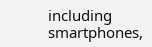including smartphones,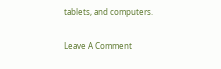tablets, and computers.

Leave A Comment